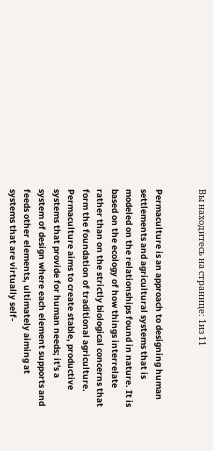Вы находитесь на странице: 1из 11


Permaculture is an approach to designing human settlements and agricultural systems that is modeled on the relationships found in nature. It is based on the ecology of how things interrelate rather than on the strictly biological concerns that form the foundation of traditional agriculture. Permaculture aims to create stable, productive systems that provide for human needs; it's a system of design where each element supports and feeds other elements, ultimately aiming at systems that are virtually self-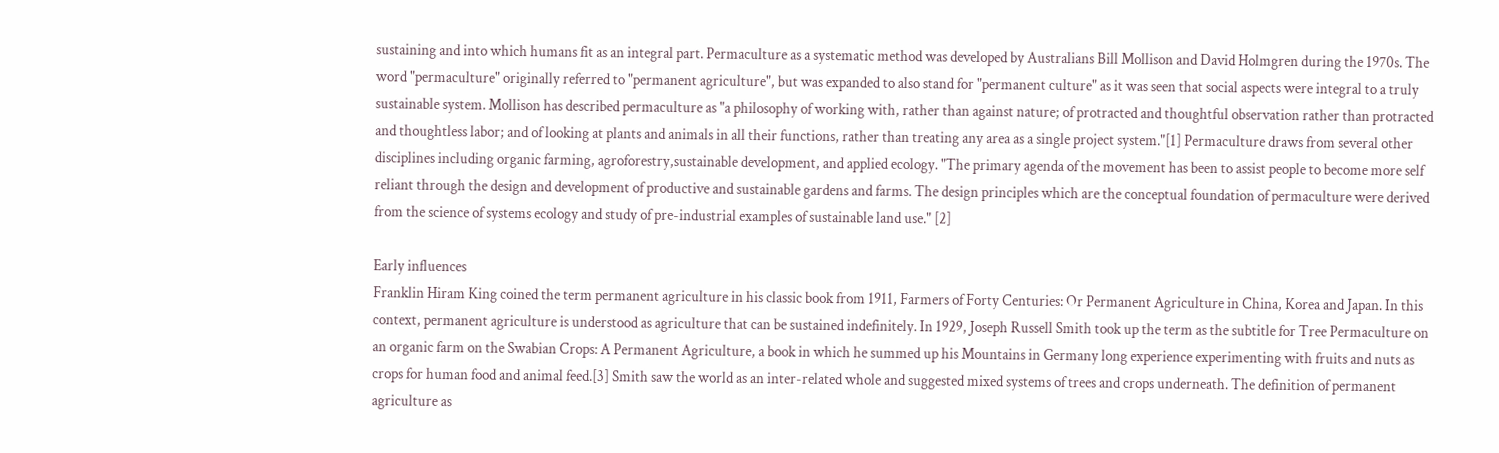sustaining and into which humans fit as an integral part. Permaculture as a systematic method was developed by Australians Bill Mollison and David Holmgren during the 1970s. The word "permaculture" originally referred to "permanent agriculture", but was expanded to also stand for "permanent culture" as it was seen that social aspects were integral to a truly sustainable system. Mollison has described permaculture as "a philosophy of working with, rather than against nature; of protracted and thoughtful observation rather than protracted and thoughtless labor; and of looking at plants and animals in all their functions, rather than treating any area as a single project system."[1] Permaculture draws from several other disciplines including organic farming, agroforestry,sustainable development, and applied ecology. "The primary agenda of the movement has been to assist people to become more self reliant through the design and development of productive and sustainable gardens and farms. The design principles which are the conceptual foundation of permaculture were derived from the science of systems ecology and study of pre-industrial examples of sustainable land use." [2]

Early influences
Franklin Hiram King coined the term permanent agriculture in his classic book from 1911, Farmers of Forty Centuries: Or Permanent Agriculture in China, Korea and Japan. In this context, permanent agriculture is understood as agriculture that can be sustained indefinitely. In 1929, Joseph Russell Smith took up the term as the subtitle for Tree Permaculture on an organic farm on the Swabian Crops: A Permanent Agriculture, a book in which he summed up his Mountains in Germany long experience experimenting with fruits and nuts as crops for human food and animal feed.[3] Smith saw the world as an inter-related whole and suggested mixed systems of trees and crops underneath. The definition of permanent agriculture as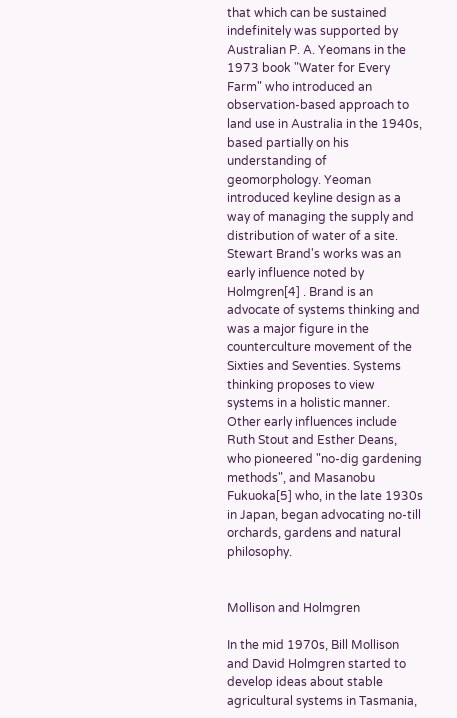that which can be sustained indefinitely was supported by Australian P. A. Yeomans in the 1973 book "Water for Every Farm" who introduced an observation-based approach to land use in Australia in the 1940s, based partially on his understanding of geomorphology. Yeoman introduced keyline design as a way of managing the supply and distribution of water of a site. Stewart Brand's works was an early influence noted by Holmgren[4] . Brand is an advocate of systems thinking and was a major figure in the counterculture movement of the Sixties and Seventies. Systems thinking proposes to view systems in a holistic manner. Other early influences include Ruth Stout and Esther Deans, who pioneered "no-dig gardening methods", and Masanobu Fukuoka[5] who, in the late 1930s in Japan, began advocating no-till orchards, gardens and natural philosophy.


Mollison and Holmgren

In the mid 1970s, Bill Mollison and David Holmgren started to develop ideas about stable agricultural systems in Tasmania,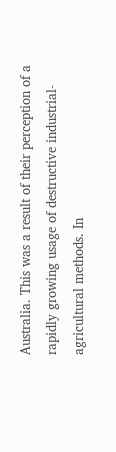Australia. This was a result of their perception of a rapidly growing usage of destructive industrial-agricultural methods. In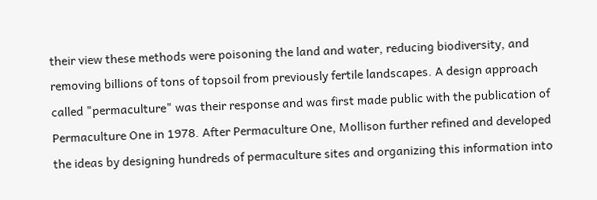their view these methods were poisoning the land and water, reducing biodiversity, and removing billions of tons of topsoil from previously fertile landscapes. A design approach called "permaculture" was their response and was first made public with the publication of Permaculture One in 1978. After Permaculture One, Mollison further refined and developed the ideas by designing hundreds of permaculture sites and organizing this information into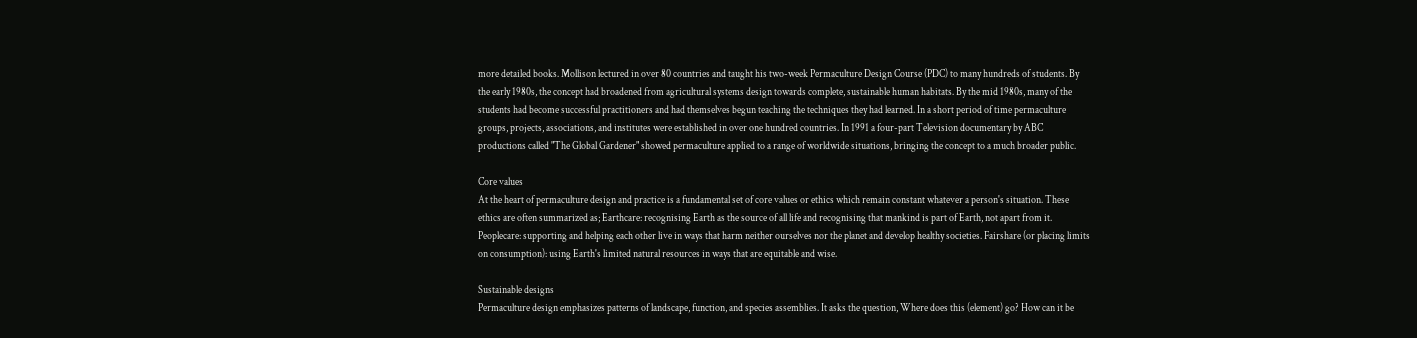more detailed books. Mollison lectured in over 80 countries and taught his two-week Permaculture Design Course (PDC) to many hundreds of students. By the early 1980s, the concept had broadened from agricultural systems design towards complete, sustainable human habitats. By the mid 1980s, many of the students had become successful practitioners and had themselves begun teaching the techniques they had learned. In a short period of time permaculture groups, projects, associations, and institutes were established in over one hundred countries. In 1991 a four-part Television documentary by ABC productions called "The Global Gardener" showed permaculture applied to a range of worldwide situations, bringing the concept to a much broader public.

Core values
At the heart of permaculture design and practice is a fundamental set of core values or ethics which remain constant whatever a person's situation. These ethics are often summarized as; Earthcare: recognising Earth as the source of all life and recognising that mankind is part of Earth, not apart from it. Peoplecare: supporting and helping each other live in ways that harm neither ourselves nor the planet and develop healthy societies. Fairshare (or placing limits on consumption): using Earth's limited natural resources in ways that are equitable and wise.

Sustainable designs
Permaculture design emphasizes patterns of landscape, function, and species assemblies. It asks the question, Where does this (element) go? How can it be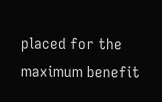placed for the maximum benefit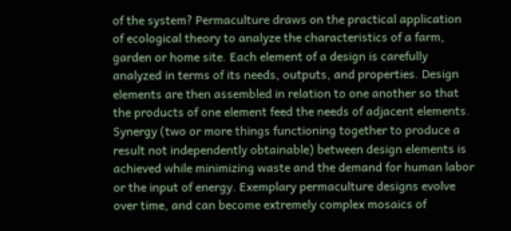of the system? Permaculture draws on the practical application of ecological theory to analyze the characteristics of a farm, garden or home site. Each element of a design is carefully analyzed in terms of its needs, outputs, and properties. Design elements are then assembled in relation to one another so that the products of one element feed the needs of adjacent elements. Synergy (two or more things functioning together to produce a result not independently obtainable) between design elements is achieved while minimizing waste and the demand for human labor or the input of energy. Exemplary permaculture designs evolve over time, and can become extremely complex mosaics of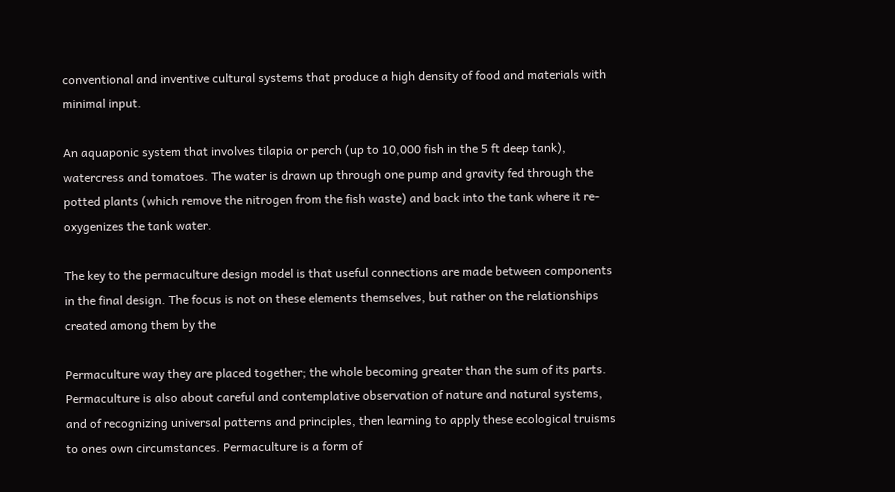conventional and inventive cultural systems that produce a high density of food and materials with minimal input.

An aquaponic system that involves tilapia or perch (up to 10,000 fish in the 5 ft deep tank), watercress and tomatoes. The water is drawn up through one pump and gravity fed through the potted plants (which remove the nitrogen from the fish waste) and back into the tank where it re-oxygenizes the tank water.

The key to the permaculture design model is that useful connections are made between components in the final design. The focus is not on these elements themselves, but rather on the relationships created among them by the

Permaculture way they are placed together; the whole becoming greater than the sum of its parts. Permaculture is also about careful and contemplative observation of nature and natural systems, and of recognizing universal patterns and principles, then learning to apply these ecological truisms to ones own circumstances. Permaculture is a form of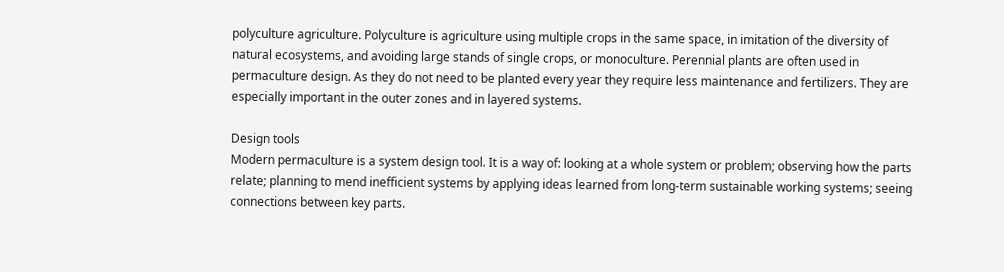polyculture agriculture. Polyculture is agriculture using multiple crops in the same space, in imitation of the diversity of natural ecosystems, and avoiding large stands of single crops, or monoculture. Perennial plants are often used in permaculture design. As they do not need to be planted every year they require less maintenance and fertilizers. They are especially important in the outer zones and in layered systems.

Design tools
Modern permaculture is a system design tool. It is a way of: looking at a whole system or problem; observing how the parts relate; planning to mend inefficient systems by applying ideas learned from long-term sustainable working systems; seeing connections between key parts.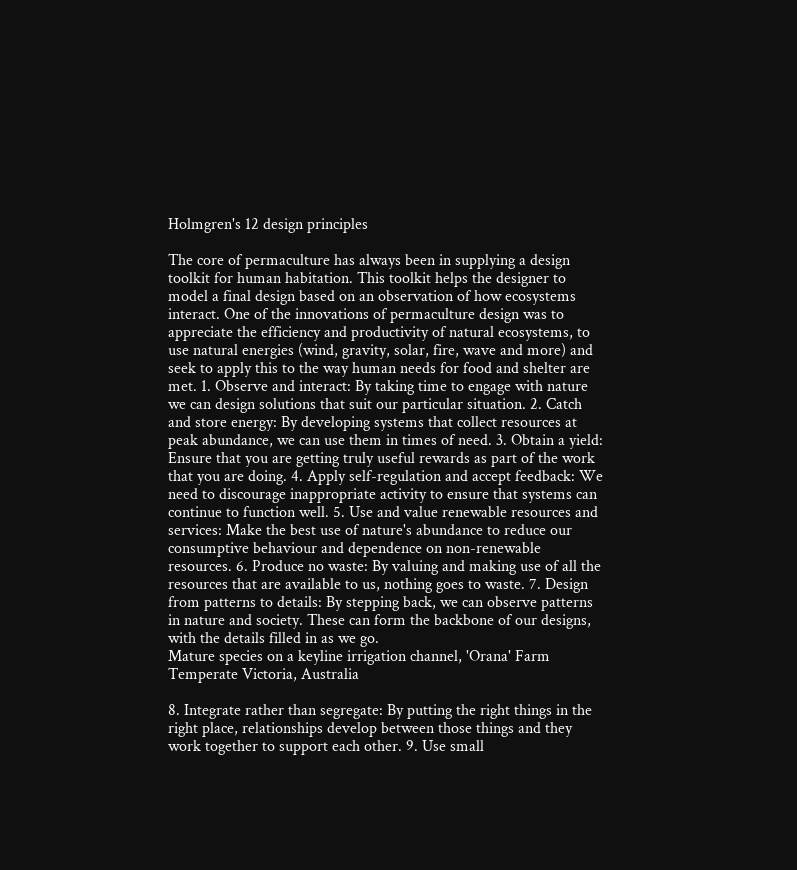Holmgren's 12 design principles

The core of permaculture has always been in supplying a design toolkit for human habitation. This toolkit helps the designer to model a final design based on an observation of how ecosystems interact. One of the innovations of permaculture design was to appreciate the efficiency and productivity of natural ecosystems, to use natural energies (wind, gravity, solar, fire, wave and more) and seek to apply this to the way human needs for food and shelter are met. 1. Observe and interact: By taking time to engage with nature we can design solutions that suit our particular situation. 2. Catch and store energy: By developing systems that collect resources at peak abundance, we can use them in times of need. 3. Obtain a yield: Ensure that you are getting truly useful rewards as part of the work that you are doing. 4. Apply self-regulation and accept feedback: We need to discourage inappropriate activity to ensure that systems can continue to function well. 5. Use and value renewable resources and services: Make the best use of nature's abundance to reduce our consumptive behaviour and dependence on non-renewable resources. 6. Produce no waste: By valuing and making use of all the resources that are available to us, nothing goes to waste. 7. Design from patterns to details: By stepping back, we can observe patterns in nature and society. These can form the backbone of our designs, with the details filled in as we go.
Mature species on a keyline irrigation channel, 'Orana' Farm Temperate Victoria, Australia

8. Integrate rather than segregate: By putting the right things in the right place, relationships develop between those things and they work together to support each other. 9. Use small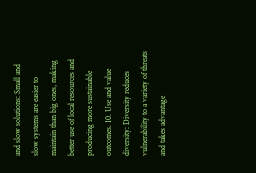and slow solutions: Small and slow systems are easier to maintain than big ones, making better use of local resources and producing more sustainable outcomes. 10. Use and value diversity: Diversity reduces vulnerability to a variety of threats and takes advantage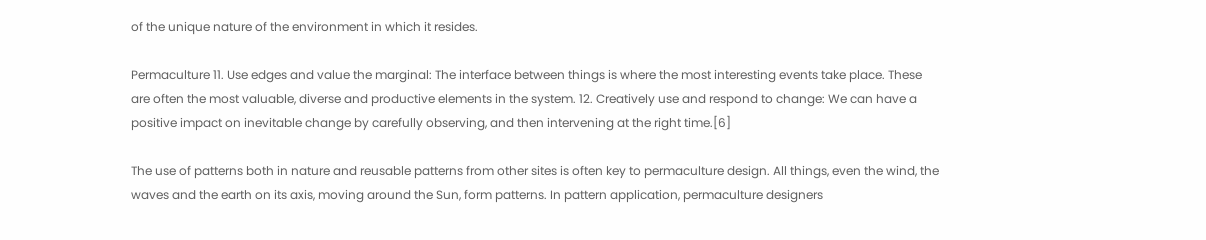of the unique nature of the environment in which it resides.

Permaculture 11. Use edges and value the marginal: The interface between things is where the most interesting events take place. These are often the most valuable, diverse and productive elements in the system. 12. Creatively use and respond to change: We can have a positive impact on inevitable change by carefully observing, and then intervening at the right time.[6]

The use of patterns both in nature and reusable patterns from other sites is often key to permaculture design. All things, even the wind, the waves and the earth on its axis, moving around the Sun, form patterns. In pattern application, permaculture designers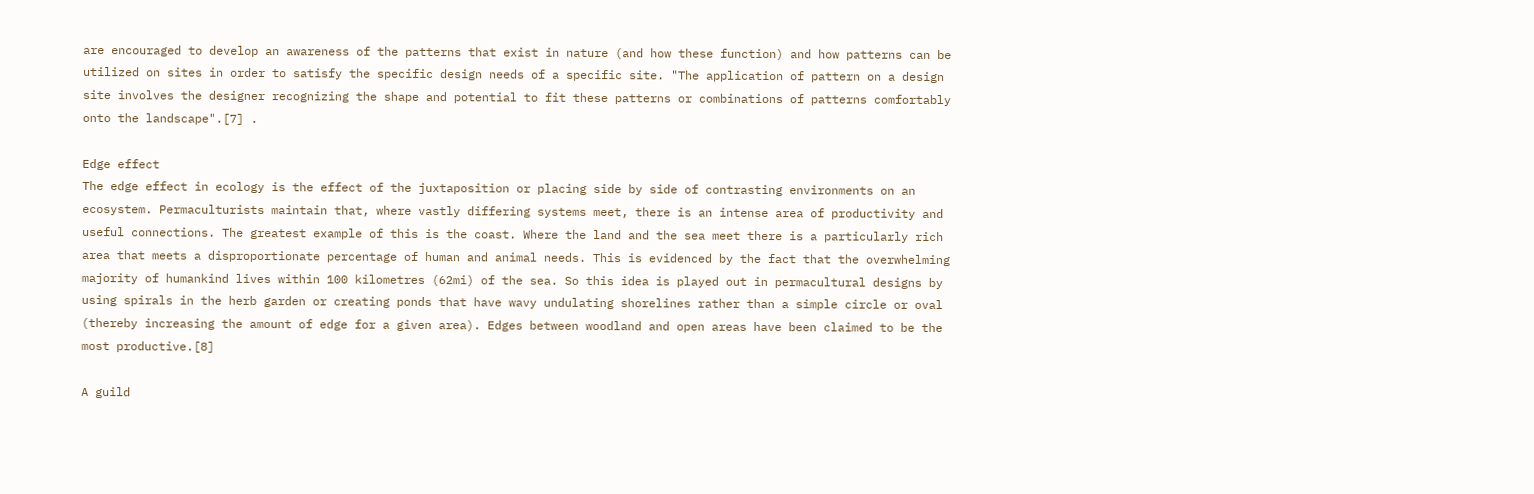are encouraged to develop an awareness of the patterns that exist in nature (and how these function) and how patterns can be utilized on sites in order to satisfy the specific design needs of a specific site. "The application of pattern on a design site involves the designer recognizing the shape and potential to fit these patterns or combinations of patterns comfortably onto the landscape".[7] .

Edge effect
The edge effect in ecology is the effect of the juxtaposition or placing side by side of contrasting environments on an ecosystem. Permaculturists maintain that, where vastly differing systems meet, there is an intense area of productivity and useful connections. The greatest example of this is the coast. Where the land and the sea meet there is a particularly rich area that meets a disproportionate percentage of human and animal needs. This is evidenced by the fact that the overwhelming majority of humankind lives within 100 kilometres (62mi) of the sea. So this idea is played out in permacultural designs by using spirals in the herb garden or creating ponds that have wavy undulating shorelines rather than a simple circle or oval (thereby increasing the amount of edge for a given area). Edges between woodland and open areas have been claimed to be the most productive.[8]

A guild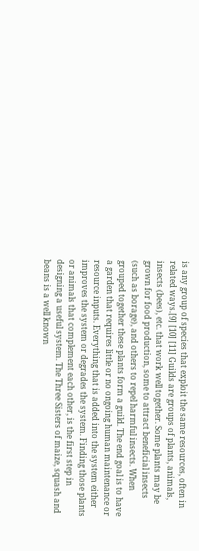is any group of species that exploit the same resources, often in related ways.[9] [10] [11] Guilds are groups of plants, animals, insects (bees), etc. that work well together. Some plants may be grown for food production, some to attract beneficial insects (such as borage), and others to repel harmful insects. When grouped together these plants form a guild. The end goal is to have a garden that requires little or no ongoing human maintenance or resource inputs. Everything that is added into the system either improves the system or degrades the system. Finding those plants or animals that complement each other, is the first step in designing a useful system. The Three Sisters of maize, squash and beans is a well known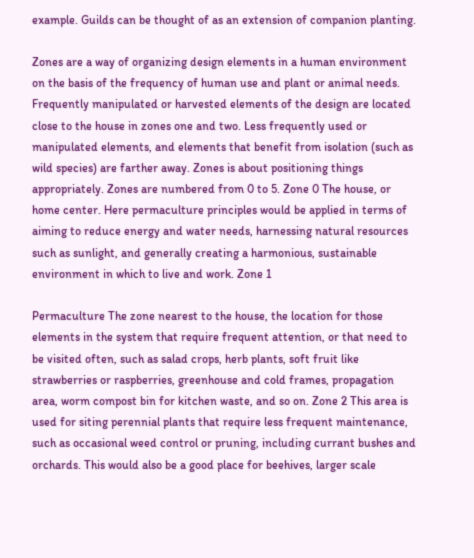example. Guilds can be thought of as an extension of companion planting.

Zones are a way of organizing design elements in a human environment on the basis of the frequency of human use and plant or animal needs. Frequently manipulated or harvested elements of the design are located close to the house in zones one and two. Less frequently used or manipulated elements, and elements that benefit from isolation (such as wild species) are farther away. Zones is about positioning things appropriately. Zones are numbered from 0 to 5. Zone 0 The house, or home center. Here permaculture principles would be applied in terms of aiming to reduce energy and water needs, harnessing natural resources such as sunlight, and generally creating a harmonious, sustainable environment in which to live and work. Zone 1

Permaculture The zone nearest to the house, the location for those elements in the system that require frequent attention, or that need to be visited often, such as salad crops, herb plants, soft fruit like strawberries or raspberries, greenhouse and cold frames, propagation area, worm compost bin for kitchen waste, and so on. Zone 2 This area is used for siting perennial plants that require less frequent maintenance, such as occasional weed control or pruning, including currant bushes and orchards. This would also be a good place for beehives, larger scale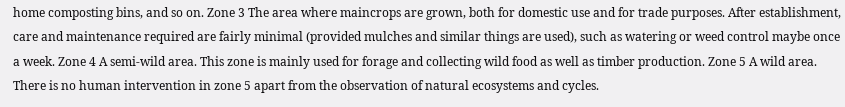home composting bins, and so on. Zone 3 The area where maincrops are grown, both for domestic use and for trade purposes. After establishment, care and maintenance required are fairly minimal (provided mulches and similar things are used), such as watering or weed control maybe once a week. Zone 4 A semi-wild area. This zone is mainly used for forage and collecting wild food as well as timber production. Zone 5 A wild area. There is no human intervention in zone 5 apart from the observation of natural ecosystems and cycles.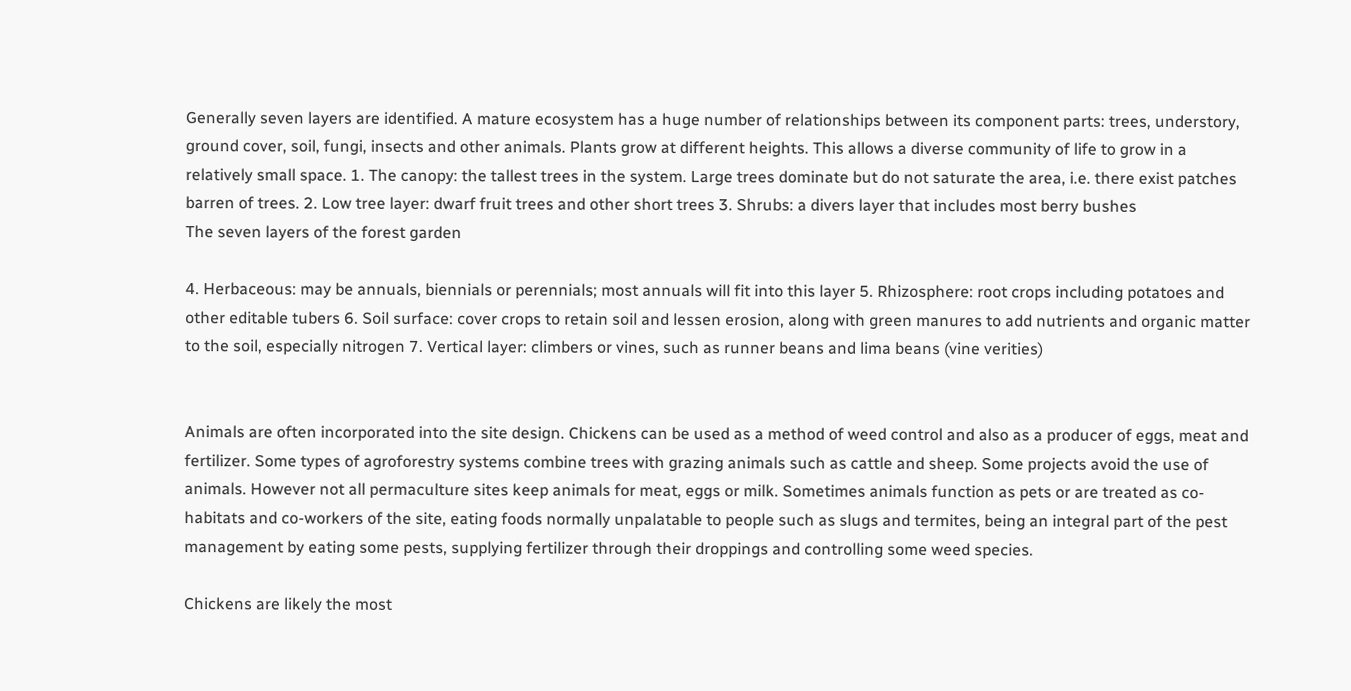Generally seven layers are identified. A mature ecosystem has a huge number of relationships between its component parts: trees, understory, ground cover, soil, fungi, insects and other animals. Plants grow at different heights. This allows a diverse community of life to grow in a relatively small space. 1. The canopy: the tallest trees in the system. Large trees dominate but do not saturate the area, i.e. there exist patches barren of trees. 2. Low tree layer: dwarf fruit trees and other short trees 3. Shrubs: a divers layer that includes most berry bushes
The seven layers of the forest garden

4. Herbaceous: may be annuals, biennials or perennials; most annuals will fit into this layer 5. Rhizosphere: root crops including potatoes and other editable tubers 6. Soil surface: cover crops to retain soil and lessen erosion, along with green manures to add nutrients and organic matter to the soil, especially nitrogen 7. Vertical layer: climbers or vines, such as runner beans and lima beans (vine verities)


Animals are often incorporated into the site design. Chickens can be used as a method of weed control and also as a producer of eggs, meat and fertilizer. Some types of agroforestry systems combine trees with grazing animals such as cattle and sheep. Some projects avoid the use of animals. However not all permaculture sites keep animals for meat, eggs or milk. Sometimes animals function as pets or are treated as co-habitats and co-workers of the site, eating foods normally unpalatable to people such as slugs and termites, being an integral part of the pest management by eating some pests, supplying fertilizer through their droppings and controlling some weed species.

Chickens are likely the most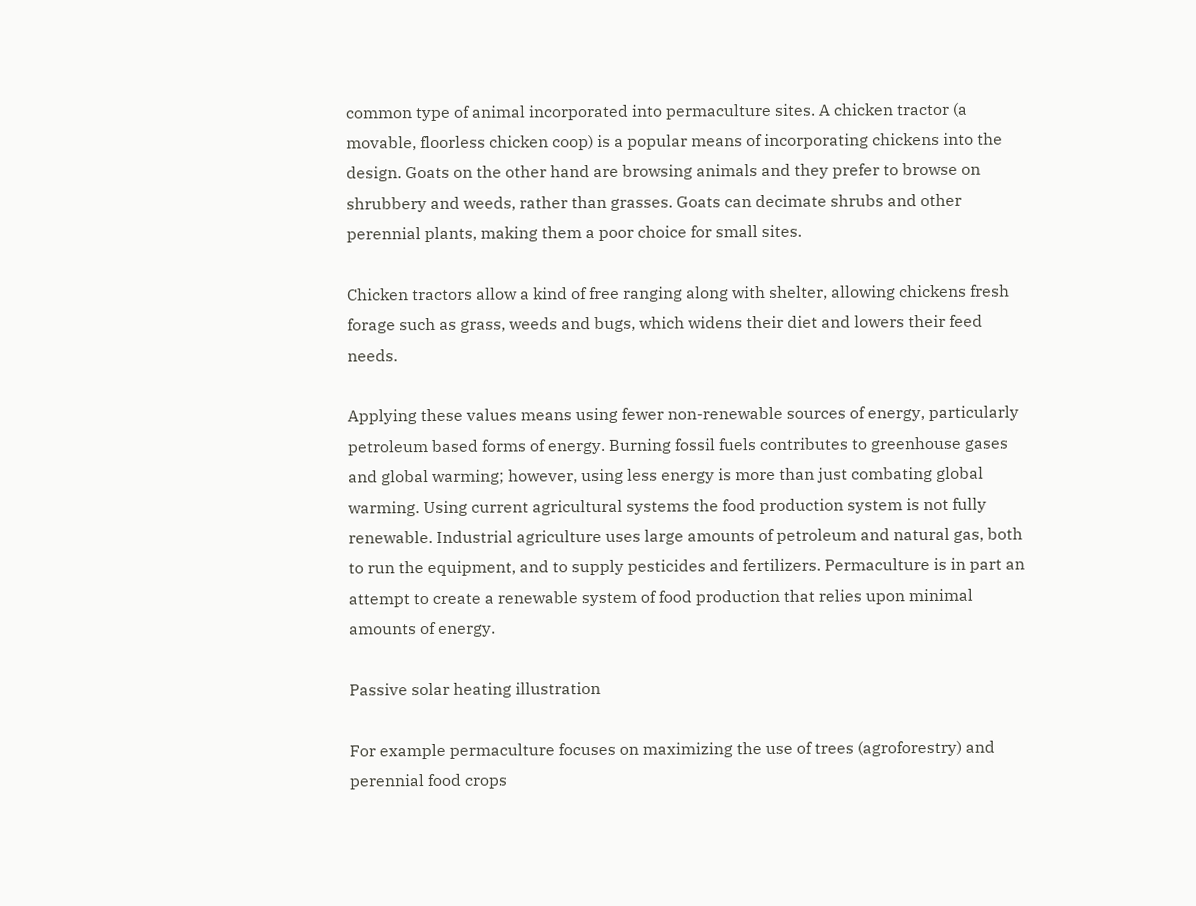common type of animal incorporated into permaculture sites. A chicken tractor (a movable, floorless chicken coop) is a popular means of incorporating chickens into the design. Goats on the other hand are browsing animals and they prefer to browse on shrubbery and weeds, rather than grasses. Goats can decimate shrubs and other perennial plants, making them a poor choice for small sites.

Chicken tractors allow a kind of free ranging along with shelter, allowing chickens fresh forage such as grass, weeds and bugs, which widens their diet and lowers their feed needs.

Applying these values means using fewer non-renewable sources of energy, particularly petroleum based forms of energy. Burning fossil fuels contributes to greenhouse gases and global warming; however, using less energy is more than just combating global warming. Using current agricultural systems the food production system is not fully renewable. Industrial agriculture uses large amounts of petroleum and natural gas, both to run the equipment, and to supply pesticides and fertilizers. Permaculture is in part an attempt to create a renewable system of food production that relies upon minimal amounts of energy.

Passive solar heating illustration

For example permaculture focuses on maximizing the use of trees (agroforestry) and perennial food crops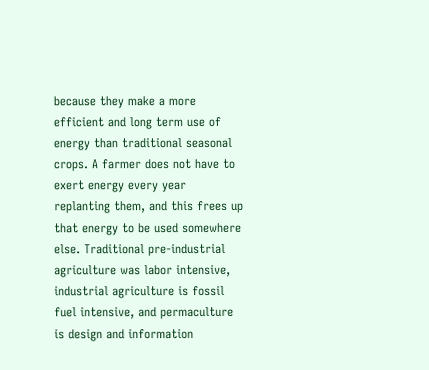because they make a more efficient and long term use of energy than traditional seasonal crops. A farmer does not have to exert energy every year replanting them, and this frees up that energy to be used somewhere else. Traditional pre-industrial agriculture was labor intensive, industrial agriculture is fossil fuel intensive, and permaculture is design and information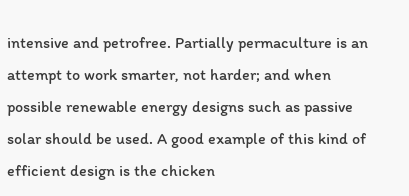intensive and petrofree. Partially permaculture is an attempt to work smarter, not harder; and when possible renewable energy designs such as passive solar should be used. A good example of this kind of efficient design is the chicken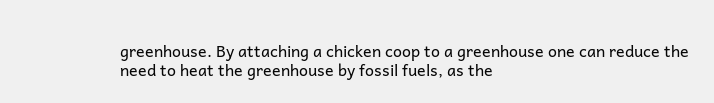greenhouse. By attaching a chicken coop to a greenhouse one can reduce the need to heat the greenhouse by fossil fuels, as the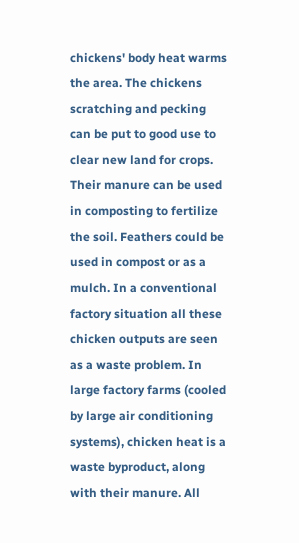chickens' body heat warms the area. The chickens scratching and pecking can be put to good use to clear new land for crops. Their manure can be used in composting to fertilize the soil. Feathers could be used in compost or as a mulch. In a conventional factory situation all these chicken outputs are seen as a waste problem. In large factory farms (cooled by large air conditioning systems), chicken heat is a waste byproduct, along with their manure. All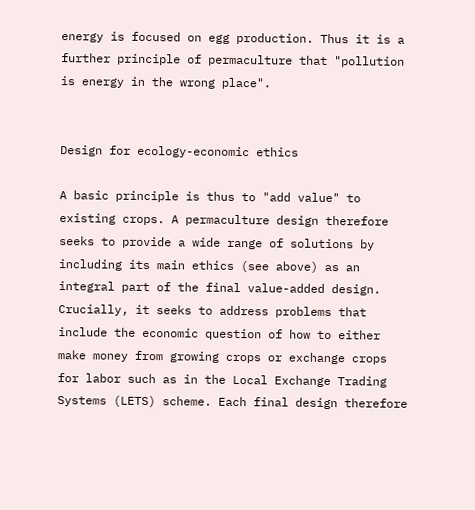energy is focused on egg production. Thus it is a further principle of permaculture that "pollution is energy in the wrong place".


Design for ecology-economic ethics

A basic principle is thus to "add value" to existing crops. A permaculture design therefore seeks to provide a wide range of solutions by including its main ethics (see above) as an integral part of the final value-added design. Crucially, it seeks to address problems that include the economic question of how to either make money from growing crops or exchange crops for labor such as in the Local Exchange Trading Systems (LETS) scheme. Each final design therefore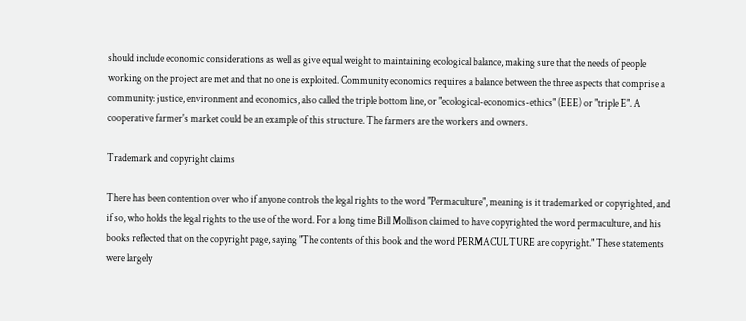should include economic considerations as well as give equal weight to maintaining ecological balance, making sure that the needs of people working on the project are met and that no one is exploited. Community economics requires a balance between the three aspects that comprise a community: justice, environment and economics, also called the triple bottom line, or "ecological-economics-ethics" (EEE) or "triple E". A cooperative farmer's market could be an example of this structure. The farmers are the workers and owners.

Trademark and copyright claims

There has been contention over who if anyone controls the legal rights to the word "Permaculture", meaning is it trademarked or copyrighted, and if so, who holds the legal rights to the use of the word. For a long time Bill Mollison claimed to have copyrighted the word permaculture, and his books reflected that on the copyright page, saying "The contents of this book and the word PERMACULTURE are copyright." These statements were largely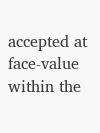accepted at face-value within the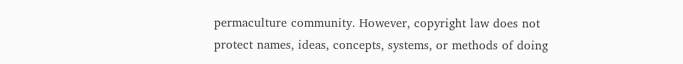permaculture community. However, copyright law does not protect names, ideas, concepts, systems, or methods of doing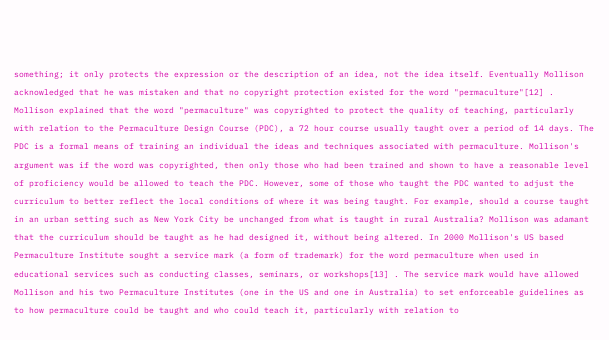something; it only protects the expression or the description of an idea, not the idea itself. Eventually Mollison acknowledged that he was mistaken and that no copyright protection existed for the word "permaculture"[12] . Mollison explained that the word "permaculture" was copyrighted to protect the quality of teaching, particularly with relation to the Permaculture Design Course (PDC), a 72 hour course usually taught over a period of 14 days. The PDC is a formal means of training an individual the ideas and techniques associated with permaculture. Mollison's argument was if the word was copyrighted, then only those who had been trained and shown to have a reasonable level of proficiency would be allowed to teach the PDC. However, some of those who taught the PDC wanted to adjust the curriculum to better reflect the local conditions of where it was being taught. For example, should a course taught in an urban setting such as New York City be unchanged from what is taught in rural Australia? Mollison was adamant that the curriculum should be taught as he had designed it, without being altered. In 2000 Mollison's US based Permaculture Institute sought a service mark (a form of trademark) for the word permaculture when used in educational services such as conducting classes, seminars, or workshops[13] . The service mark would have allowed Mollison and his two Permaculture Institutes (one in the US and one in Australia) to set enforceable guidelines as to how permaculture could be taught and who could teach it, particularly with relation to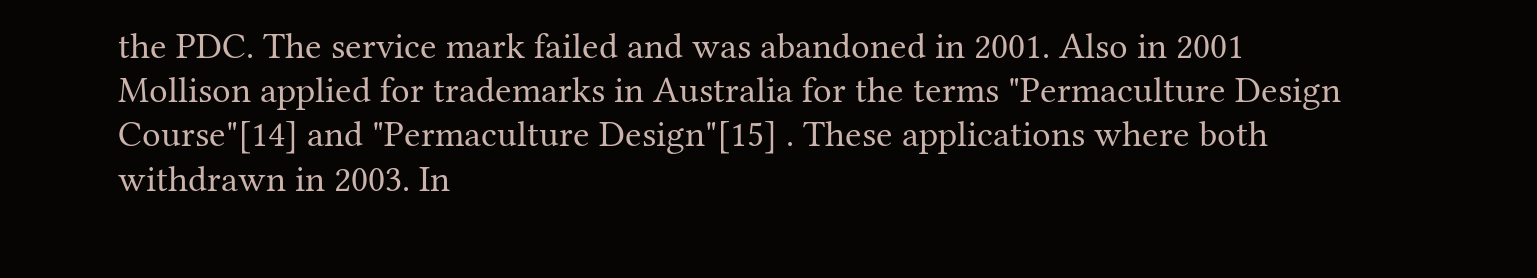the PDC. The service mark failed and was abandoned in 2001. Also in 2001 Mollison applied for trademarks in Australia for the terms "Permaculture Design Course"[14] and "Permaculture Design"[15] . These applications where both withdrawn in 2003. In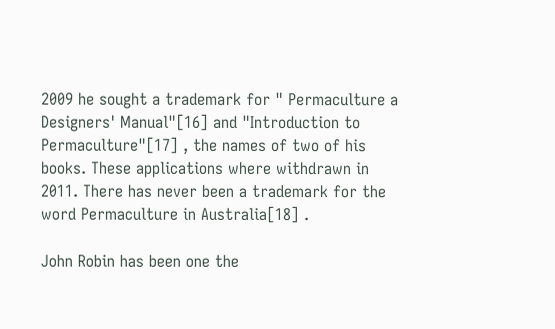2009 he sought a trademark for " Permaculture a Designers' Manual"[16] and "Introduction to Permaculture"[17] , the names of two of his books. These applications where withdrawn in 2011. There has never been a trademark for the word Permaculture in Australia[18] .

John Robin has been one the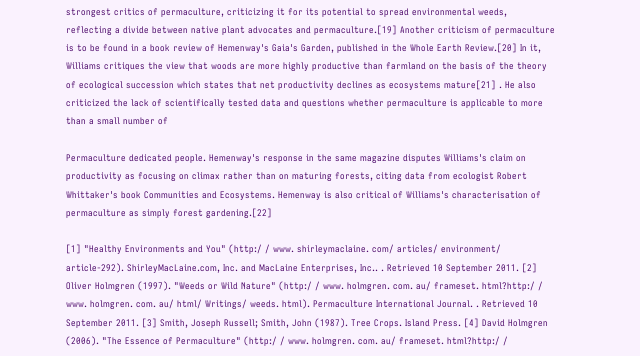strongest critics of permaculture, criticizing it for its potential to spread environmental weeds, reflecting a divide between native plant advocates and permaculture.[19] Another criticism of permaculture is to be found in a book review of Hemenway's Gaia's Garden, published in the Whole Earth Review.[20] In it, Williams critiques the view that woods are more highly productive than farmland on the basis of the theory of ecological succession which states that net productivity declines as ecosystems mature[21] . He also criticized the lack of scientifically tested data and questions whether permaculture is applicable to more than a small number of

Permaculture dedicated people. Hemenway's response in the same magazine disputes Williams's claim on productivity as focusing on climax rather than on maturing forests, citing data from ecologist Robert Whittaker's book Communities and Ecosystems. Hemenway is also critical of Williams's characterisation of permaculture as simply forest gardening.[22]

[1] "Healthy Environments and You" (http:/ / www. shirleymaclaine. com/ articles/ environment/ article-292). ShirleyMacLaine.com, Inc. and MacLaine Enterprises, Inc.. . Retrieved 10 September 2011. [2] Oliver Holmgren (1997). "Weeds or Wild Nature" (http:/ / www. holmgren. com. au/ frameset. html?http:/ / www. holmgren. com. au/ html/ Writings/ weeds. html). Permaculture International Journal. . Retrieved 10 September 2011. [3] Smith, Joseph Russell; Smith, John (1987). Tree Crops. Island Press. [4] David Holmgren (2006). "The Essence of Permaculture" (http:/ / www. holmgren. com. au/ frameset. html?http:/ /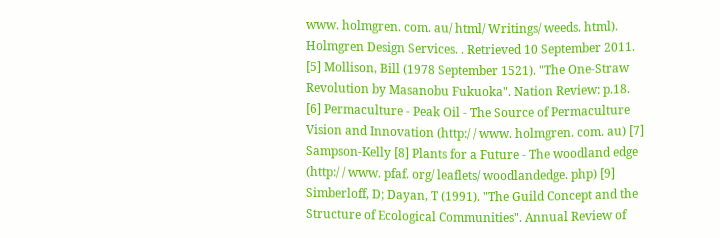www. holmgren. com. au/ html/ Writings/ weeds. html). Holmgren Design Services. . Retrieved 10 September 2011. [5] Mollison, Bill (1978 September 1521). "The One-Straw Revolution by Masanobu Fukuoka". Nation Review: p.18. [6] Permaculture - Peak Oil - The Source of Permaculture Vision and Innovation (http:/ / www. holmgren. com. au) [7] Sampson-Kelly [8] Plants for a Future - The woodland edge (http:/ / www. pfaf. org/ leaflets/ woodlandedge. php) [9] Simberloff, D; Dayan, T (1991). "The Guild Concept and the Structure of Ecological Communities". Annual Review of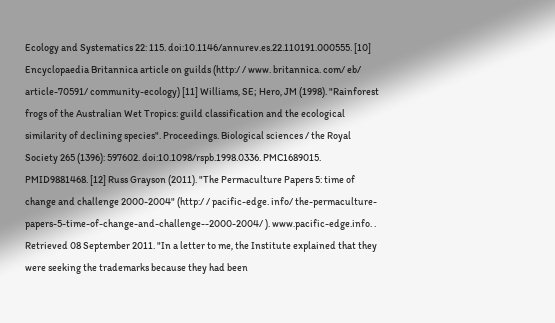Ecology and Systematics 22: 115. doi:10.1146/annurev.es.22.110191.000555. [10] Encyclopaedia Britannica article on guilds (http:/ / www. britannica. com/ eb/ article-70591/ community-ecology) [11] Williams, SE; Hero, JM (1998). "Rainforest frogs of the Australian Wet Tropics: guild classification and the ecological similarity of declining species". Proceedings. Biological sciences / the Royal Society 265 (1396): 597602. doi:10.1098/rspb.1998.0336. PMC1689015. PMID9881468. [12] Russ Grayson (2011). "The Permaculture Papers 5: time of change and challenge 2000-2004" (http:/ / pacific-edge. info/ the-permaculture-papers-5-time-of-change-and-challenge--2000-2004/ ). www.pacific-edge.info. . Retrieved 08 September 2011. "In a letter to me, the Institute explained that they were seeking the trademarks because they had been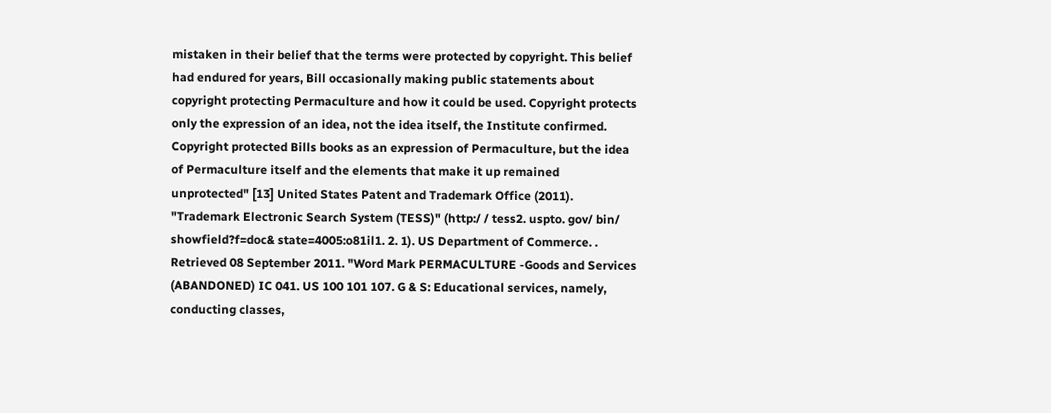mistaken in their belief that the terms were protected by copyright. This belief had endured for years, Bill occasionally making public statements about copyright protecting Permaculture and how it could be used. Copyright protects only the expression of an idea, not the idea itself, the Institute confirmed. Copyright protected Bills books as an expression of Permaculture, but the idea of Permaculture itself and the elements that make it up remained unprotected" [13] United States Patent and Trademark Office (2011). "Trademark Electronic Search System (TESS)" (http:/ / tess2. uspto. gov/ bin/ showfield?f=doc& state=4005:o81il1. 2. 1). US Department of Commerce. . Retrieved 08 September 2011. "Word Mark PERMACULTURE -Goods and Services (ABANDONED) IC 041. US 100 101 107. G & S: Educational services, namely, conducting classes,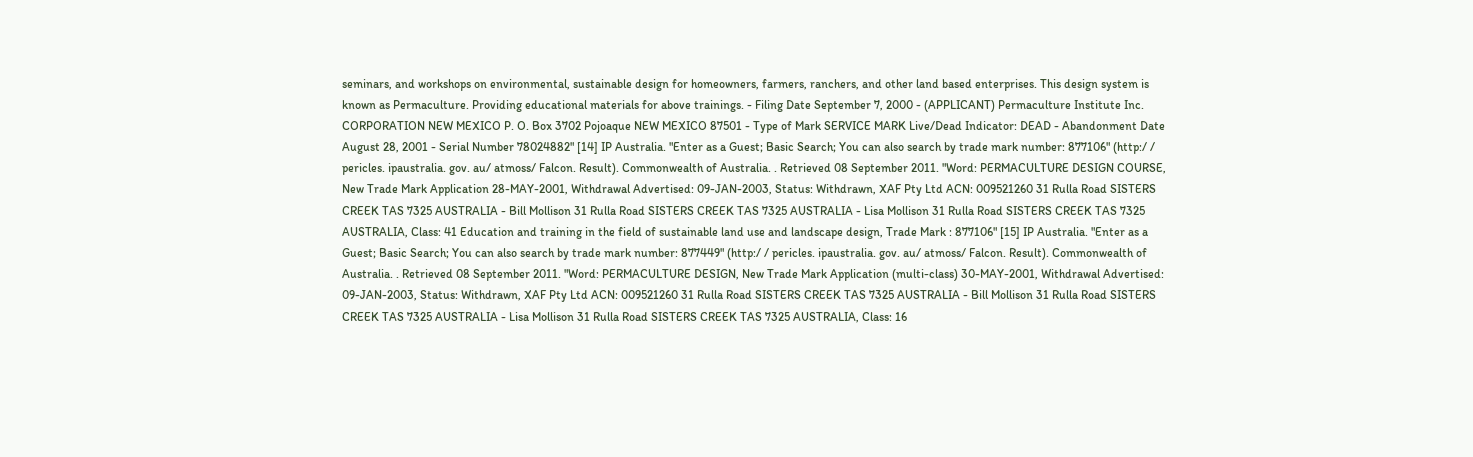seminars, and workshops on environmental, sustainable design for homeowners, farmers, ranchers, and other land based enterprises. This design system is known as Permaculture. Providing educational materials for above trainings. - Filing Date September 7, 2000 - (APPLICANT) Permaculture Institute Inc. CORPORATION NEW MEXICO P. O. Box 3702 Pojoaque NEW MEXICO 87501 - Type of Mark SERVICE MARK Live/Dead Indicator: DEAD - Abandonment Date August 28, 2001 - Serial Number 78024882" [14] IP Australia. "Enter as a Guest; Basic Search; You can also search by trade mark number: 877106" (http:/ / pericles. ipaustralia. gov. au/ atmoss/ Falcon. Result). Commonwealth of Australia. . Retrieved 08 September 2011. "Word: PERMACULTURE DESIGN COURSE, New Trade Mark Application 28-MAY-2001, Withdrawal Advertised: 09-JAN-2003, Status: Withdrawn, XAF Pty Ltd ACN: 009521260 31 Rulla Road SISTERS CREEK TAS 7325 AUSTRALIA - Bill Mollison 31 Rulla Road SISTERS CREEK TAS 7325 AUSTRALIA - Lisa Mollison 31 Rulla Road SISTERS CREEK TAS 7325 AUSTRALIA, Class: 41 Education and training in the field of sustainable land use and landscape design, Trade Mark : 877106" [15] IP Australia. "Enter as a Guest; Basic Search; You can also search by trade mark number: 877449" (http:/ / pericles. ipaustralia. gov. au/ atmoss/ Falcon. Result). Commonwealth of Australia. . Retrieved 08 September 2011. "Word: PERMACULTURE DESIGN, New Trade Mark Application (multi-class) 30-MAY-2001, Withdrawal Advertised: 09-JAN-2003, Status: Withdrawn, XAF Pty Ltd ACN: 009521260 31 Rulla Road SISTERS CREEK TAS 7325 AUSTRALIA - Bill Mollison 31 Rulla Road SISTERS CREEK TAS 7325 AUSTRALIA - Lisa Mollison 31 Rulla Road SISTERS CREEK TAS 7325 AUSTRALIA, Class: 16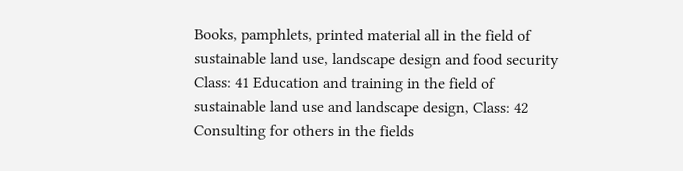Books, pamphlets, printed material all in the field of sustainable land use, landscape design and food security Class: 41 Education and training in the field of sustainable land use and landscape design, Class: 42 Consulting for others in the fields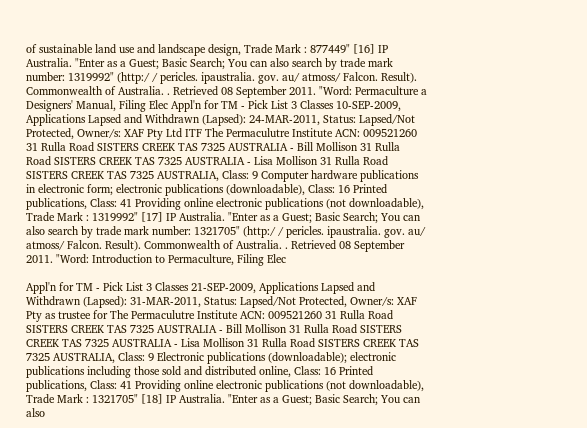of sustainable land use and landscape design, Trade Mark : 877449" [16] IP Australia. "Enter as a Guest; Basic Search; You can also search by trade mark number: 1319992" (http:/ / pericles. ipaustralia. gov. au/ atmoss/ Falcon. Result). Commonwealth of Australia. . Retrieved 08 September 2011. "Word: Permaculture a Designers' Manual, Filing Elec Appl'n for TM - Pick List 3 Classes 10-SEP-2009, Applications Lapsed and Withdrawn (Lapsed): 24-MAR-2011, Status: Lapsed/Not Protected, Owner/s: XAF Pty Ltd ITF The Permaculutre Institute ACN: 009521260 31 Rulla Road SISTERS CREEK TAS 7325 AUSTRALIA - Bill Mollison 31 Rulla Road SISTERS CREEK TAS 7325 AUSTRALIA - Lisa Mollison 31 Rulla Road SISTERS CREEK TAS 7325 AUSTRALIA, Class: 9 Computer hardware publications in electronic form; electronic publications (downloadable), Class: 16 Printed publications, Class: 41 Providing online electronic publications (not downloadable), Trade Mark : 1319992" [17] IP Australia. "Enter as a Guest; Basic Search; You can also search by trade mark number: 1321705" (http:/ / pericles. ipaustralia. gov. au/ atmoss/ Falcon. Result). Commonwealth of Australia. . Retrieved 08 September 2011. "Word: Introduction to Permaculture, Filing Elec

Appl'n for TM - Pick List 3 Classes 21-SEP-2009, Applications Lapsed and Withdrawn (Lapsed): 31-MAR-2011, Status: Lapsed/Not Protected, Owner/s: XAF Pty as trustee for The Permaculutre Institute ACN: 009521260 31 Rulla Road SISTERS CREEK TAS 7325 AUSTRALIA - Bill Mollison 31 Rulla Road SISTERS CREEK TAS 7325 AUSTRALIA - Lisa Mollison 31 Rulla Road SISTERS CREEK TAS 7325 AUSTRALIA, Class: 9 Electronic publications (downloadable); electronic publications including those sold and distributed online, Class: 16 Printed publications, Class: 41 Providing online electronic publications (not downloadable), Trade Mark : 1321705" [18] IP Australia. "Enter as a Guest; Basic Search; You can also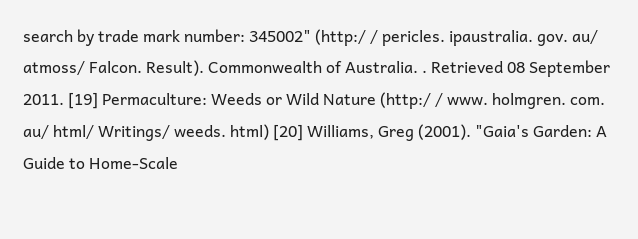search by trade mark number: 345002" (http:/ / pericles. ipaustralia. gov. au/ atmoss/ Falcon. Result). Commonwealth of Australia. . Retrieved 08 September 2011. [19] Permaculture: Weeds or Wild Nature (http:/ / www. holmgren. com. au/ html/ Writings/ weeds. html) [20] Williams, Greg (2001). "Gaia's Garden: A Guide to Home-Scale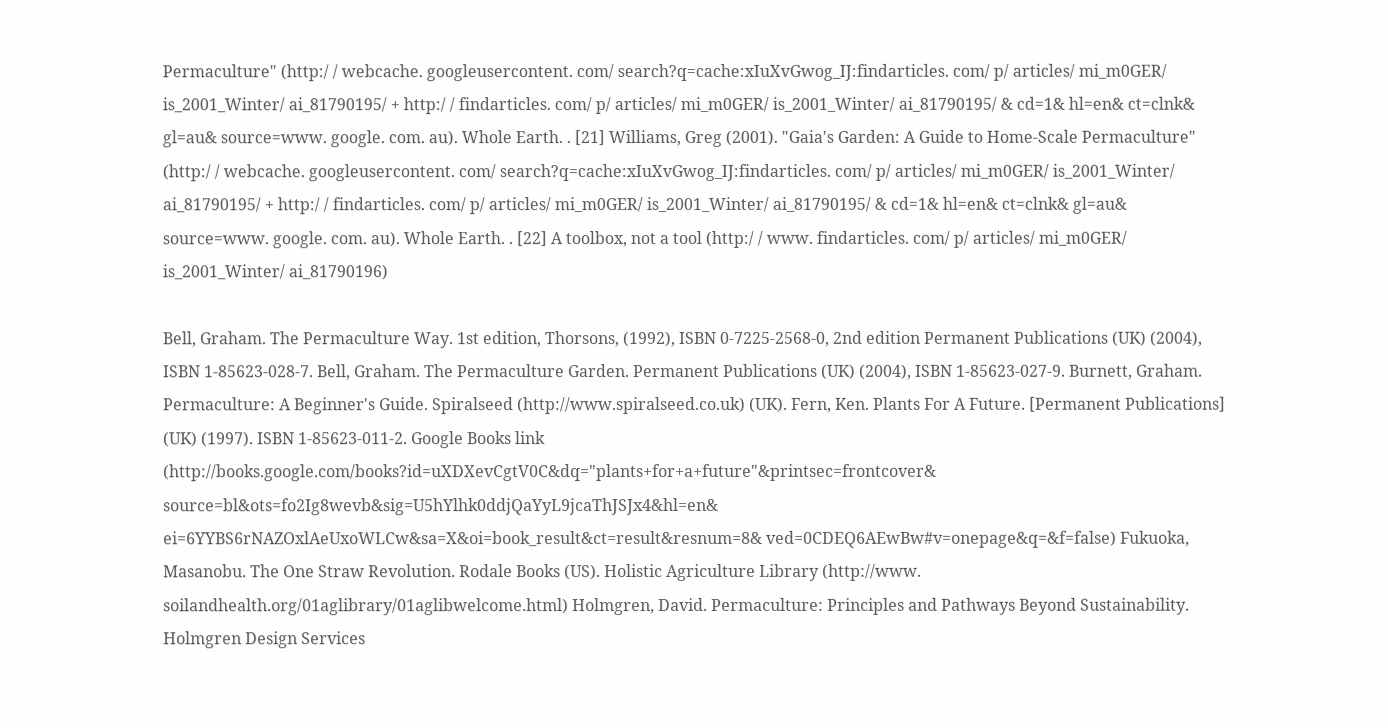Permaculture" (http:/ / webcache. googleusercontent. com/ search?q=cache:xIuXvGwog_IJ:findarticles. com/ p/ articles/ mi_m0GER/ is_2001_Winter/ ai_81790195/ + http:/ / findarticles. com/ p/ articles/ mi_m0GER/ is_2001_Winter/ ai_81790195/ & cd=1& hl=en& ct=clnk& gl=au& source=www. google. com. au). Whole Earth. . [21] Williams, Greg (2001). "Gaia's Garden: A Guide to Home-Scale Permaculture" (http:/ / webcache. googleusercontent. com/ search?q=cache:xIuXvGwog_IJ:findarticles. com/ p/ articles/ mi_m0GER/ is_2001_Winter/ ai_81790195/ + http:/ / findarticles. com/ p/ articles/ mi_m0GER/ is_2001_Winter/ ai_81790195/ & cd=1& hl=en& ct=clnk& gl=au& source=www. google. com. au). Whole Earth. . [22] A toolbox, not a tool (http:/ / www. findarticles. com/ p/ articles/ mi_m0GER/ is_2001_Winter/ ai_81790196)

Bell, Graham. The Permaculture Way. 1st edition, Thorsons, (1992), ISBN 0-7225-2568-0, 2nd edition Permanent Publications (UK) (2004), ISBN 1-85623-028-7. Bell, Graham. The Permaculture Garden. Permanent Publications (UK) (2004), ISBN 1-85623-027-9. Burnett, Graham. Permaculture: A Beginner's Guide. Spiralseed (http://www.spiralseed.co.uk) (UK). Fern, Ken. Plants For A Future. [Permanent Publications] (UK) (1997). ISBN 1-85623-011-2. Google Books link (http://books.google.com/books?id=uXDXevCgtV0C&dq="plants+for+a+future"&printsec=frontcover& source=bl&ots=fo2Ig8wevb&sig=U5hYlhk0ddjQaYyL9jcaThJSJx4&hl=en& ei=6YYBS6rNAZOxlAeUxoWLCw&sa=X&oi=book_result&ct=result&resnum=8& ved=0CDEQ6AEwBw#v=onepage&q=&f=false) Fukuoka, Masanobu. The One Straw Revolution. Rodale Books (US). Holistic Agriculture Library (http://www. soilandhealth.org/01aglibrary/01aglibwelcome.html) Holmgren, David. Permaculture: Principles and Pathways Beyond Sustainability. Holmgren Design Services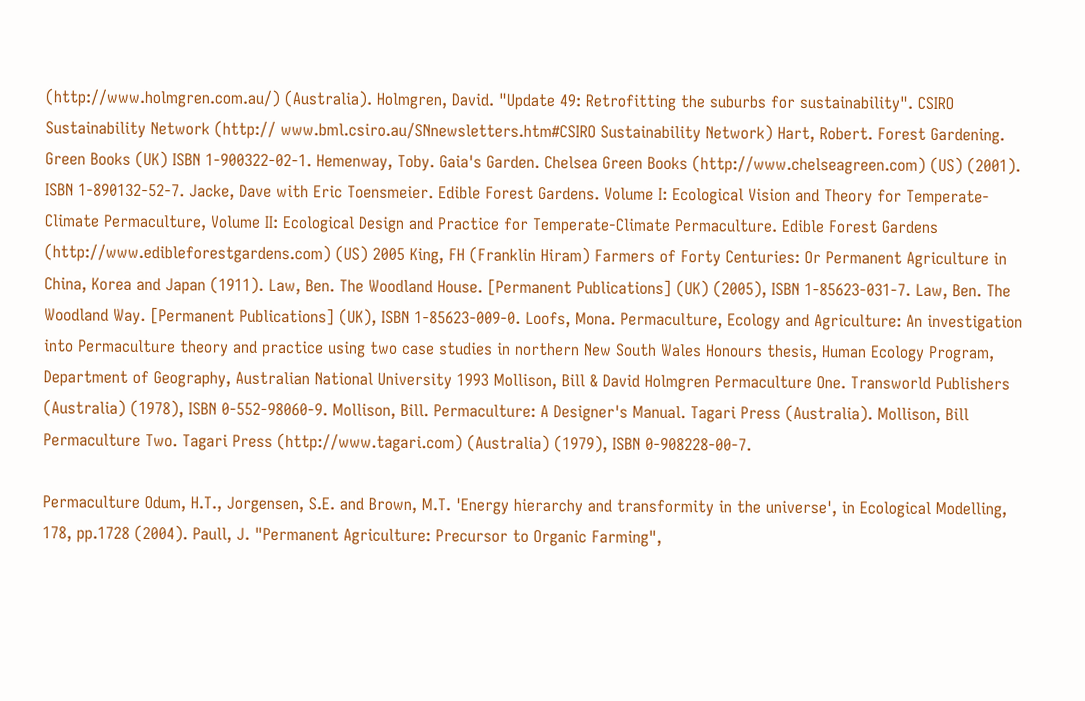(http://www.holmgren.com.au/) (Australia). Holmgren, David. "Update 49: Retrofitting the suburbs for sustainability". CSIRO Sustainability Network (http:// www.bml.csiro.au/SNnewsletters.htm#CSIRO Sustainability Network) Hart, Robert. Forest Gardening. Green Books (UK) ISBN 1-900322-02-1. Hemenway, Toby. Gaia's Garden. Chelsea Green Books (http://www.chelseagreen.com) (US) (2001). ISBN 1-890132-52-7. Jacke, Dave with Eric Toensmeier. Edible Forest Gardens. Volume I: Ecological Vision and Theory for Temperate-Climate Permaculture, Volume II: Ecological Design and Practice for Temperate-Climate Permaculture. Edible Forest Gardens (http://www.edibleforestgardens.com) (US) 2005 King, FH (Franklin Hiram) Farmers of Forty Centuries: Or Permanent Agriculture in China, Korea and Japan (1911). Law, Ben. The Woodland House. [Permanent Publications] (UK) (2005), ISBN 1-85623-031-7. Law, Ben. The Woodland Way. [Permanent Publications] (UK), ISBN 1-85623-009-0. Loofs, Mona. Permaculture, Ecology and Agriculture: An investigation into Permaculture theory and practice using two case studies in northern New South Wales Honours thesis, Human Ecology Program, Department of Geography, Australian National University 1993 Mollison, Bill & David Holmgren Permaculture One. Transworld Publishers (Australia) (1978), ISBN 0-552-98060-9. Mollison, Bill. Permaculture: A Designer's Manual. Tagari Press (Australia). Mollison, Bill Permaculture Two. Tagari Press (http://www.tagari.com) (Australia) (1979), ISBN 0-908228-00-7.

Permaculture Odum, H.T., Jorgensen, S.E. and Brown, M.T. 'Energy hierarchy and transformity in the universe', in Ecological Modelling, 178, pp.1728 (2004). Paull, J. "Permanent Agriculture: Precursor to Organic Farming",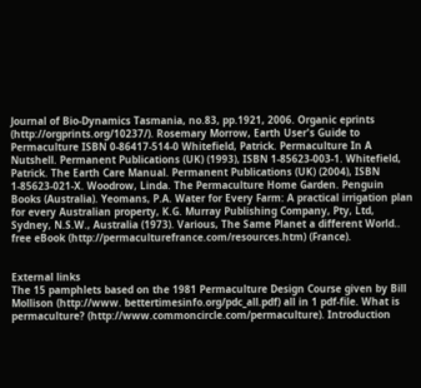Journal of Bio-Dynamics Tasmania, no.83, pp.1921, 2006. Organic eprints (http://orgprints.org/10237/). Rosemary Morrow, Earth User's Guide to Permaculture ISBN 0-86417-514-0 Whitefield, Patrick. Permaculture In A Nutshell. Permanent Publications (UK) (1993), ISBN 1-85623-003-1. Whitefield, Patrick. The Earth Care Manual. Permanent Publications (UK) (2004), ISBN 1-85623-021-X. Woodrow, Linda. The Permaculture Home Garden. Penguin Books (Australia). Yeomans, P.A. Water for Every Farm: A practical irrigation plan for every Australian property, K.G. Murray Publishing Company, Pty, Ltd, Sydney, N.S.W., Australia (1973). Various, The Same Planet a different World.. free eBook (http://permaculturefrance.com/resources.htm) (France).


External links
The 15 pamphlets based on the 1981 Permaculture Design Course given by Bill Mollison (http://www. bettertimesinfo.org/pdc_all.pdf) all in 1 pdf-file. What is permaculture? (http://www.commoncircle.com/permaculture). Introduction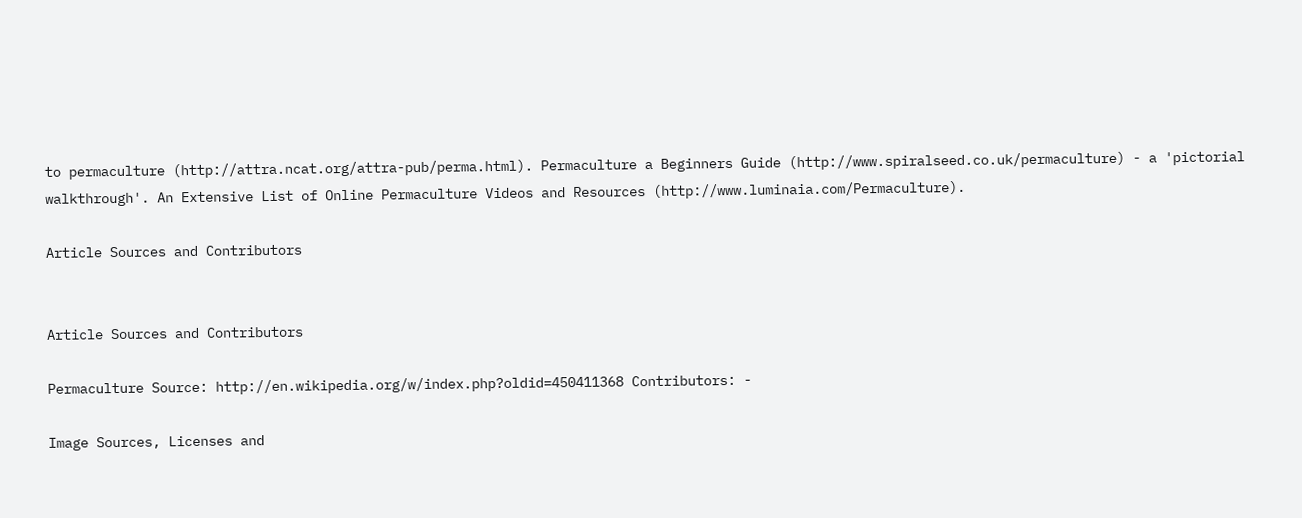to permaculture (http://attra.ncat.org/attra-pub/perma.html). Permaculture a Beginners Guide (http://www.spiralseed.co.uk/permaculture) - a 'pictorial walkthrough'. An Extensive List of Online Permaculture Videos and Resources (http://www.luminaia.com/Permaculture).

Article Sources and Contributors


Article Sources and Contributors

Permaculture Source: http://en.wikipedia.org/w/index.php?oldid=450411368 Contributors: -

Image Sources, Licenses and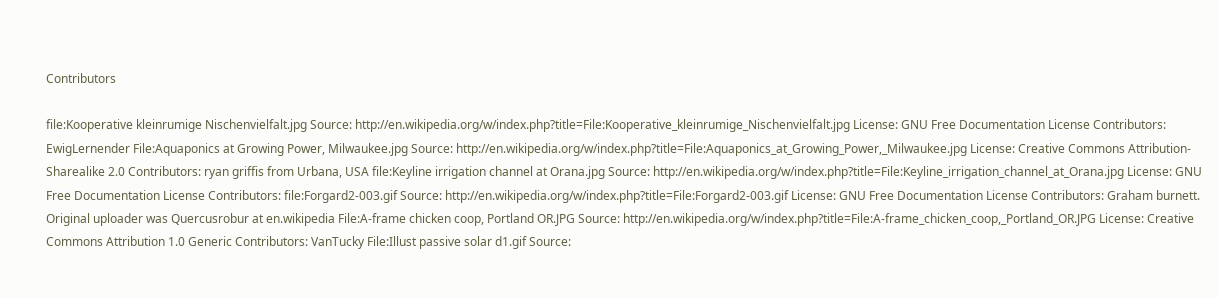Contributors

file:Kooperative kleinrumige Nischenvielfalt.jpg Source: http://en.wikipedia.org/w/index.php?title=File:Kooperative_kleinrumige_Nischenvielfalt.jpg License: GNU Free Documentation License Contributors: EwigLernender File:Aquaponics at Growing Power, Milwaukee.jpg Source: http://en.wikipedia.org/w/index.php?title=File:Aquaponics_at_Growing_Power,_Milwaukee.jpg License: Creative Commons Attribution-Sharealike 2.0 Contributors: ryan griffis from Urbana, USA file:Keyline irrigation channel at Orana.jpg Source: http://en.wikipedia.org/w/index.php?title=File:Keyline_irrigation_channel_at_Orana.jpg License: GNU Free Documentation License Contributors: file:Forgard2-003.gif Source: http://en.wikipedia.org/w/index.php?title=File:Forgard2-003.gif License: GNU Free Documentation License Contributors: Graham burnett. Original uploader was Quercusrobur at en.wikipedia File:A-frame chicken coop, Portland OR.JPG Source: http://en.wikipedia.org/w/index.php?title=File:A-frame_chicken_coop,_Portland_OR.JPG License: Creative Commons Attribution 1.0 Generic Contributors: VanTucky File:Illust passive solar d1.gif Source: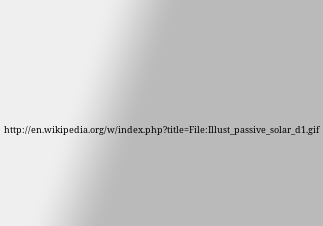http://en.wikipedia.org/w/index.php?title=File:Illust_passive_solar_d1.gif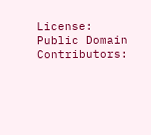License: Public Domain Contributors: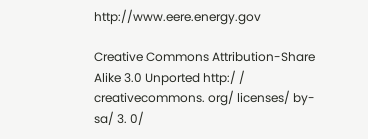http://www.eere.energy.gov

Creative Commons Attribution-Share Alike 3.0 Unported http:/ / creativecommons. org/ licenses/ by-sa/ 3. 0/